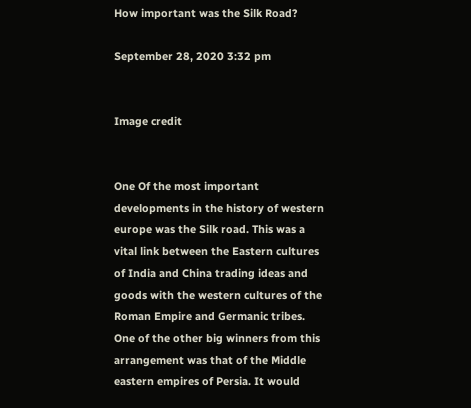How important was the Silk Road?

September 28, 2020 3:32 pm


Image credit


One Of the most important developments in the history of western europe was the Silk road. This was a vital link between the Eastern cultures of India and China trading ideas and goods with the western cultures of the Roman Empire and Germanic tribes. One of the other big winners from this arrangement was that of the Middle eastern empires of Persia. It would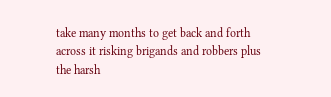take many months to get back and forth across it risking brigands and robbers plus the harsh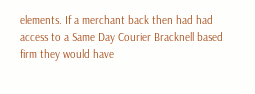elements. If a merchant back then had had access to a Same Day Courier Bracknell based firm they would have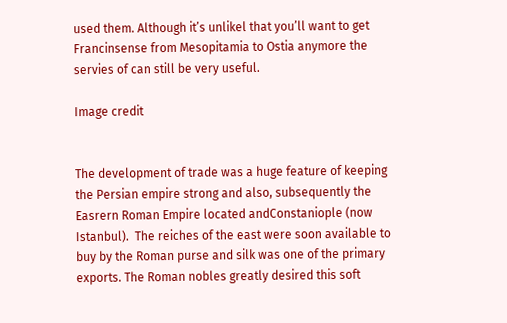used them. Although it’s unlikel that you’ll want to get Francinsense from Mesopitamia to Ostia anymore the servies of can still be very useful.

Image credit


The development of trade was a huge feature of keeping the Persian empire strong and also, subsequently the Easrern Roman Empire located andConstaniople (now Istanbul).  The reiches of the east were soon available to buy by the Roman purse and silk was one of the primary exports. The Roman nobles greatly desired this soft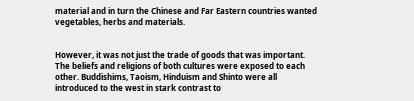material and in turn the Chinese and Far Eastern countries wanted vegetables, herbs and materials.


However, it was not just the trade of goods that was important. The beliefs and religions of both cultures were exposed to each other. Buddishims, Taoism, Hinduism and Shinto were all introduced to the west in stark contrast to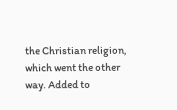the Christian religion, which went the other way. Added to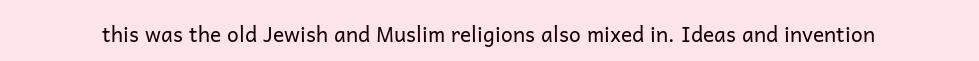this was the old Jewish and Muslim religions also mixed in. Ideas and invention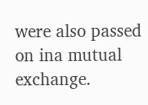were also passed on ina mutual exchange.